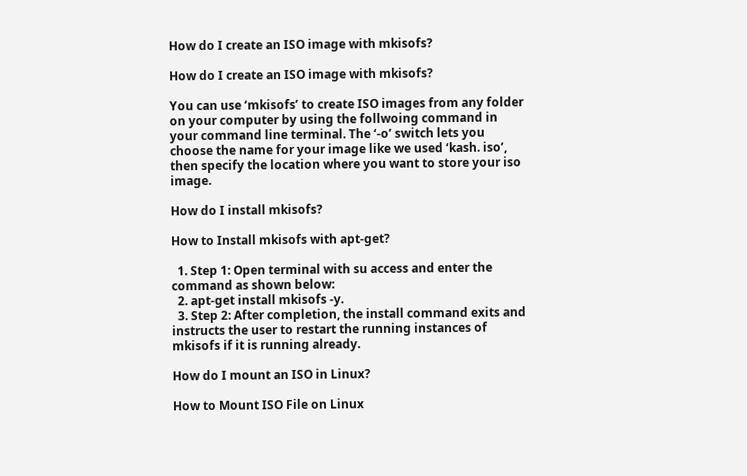How do I create an ISO image with mkisofs?

How do I create an ISO image with mkisofs?

You can use ‘mkisofs’ to create ISO images from any folder on your computer by using the follwoing command in your command line terminal. The ‘-o’ switch lets you choose the name for your image like we used ‘kash. iso’, then specify the location where you want to store your iso image.

How do I install mkisofs?

How to Install mkisofs with apt-get?

  1. Step 1: Open terminal with su access and enter the command as shown below:
  2. apt-get install mkisofs -y.
  3. Step 2: After completion, the install command exits and instructs the user to restart the running instances of mkisofs if it is running already.

How do I mount an ISO in Linux?

How to Mount ISO File on Linux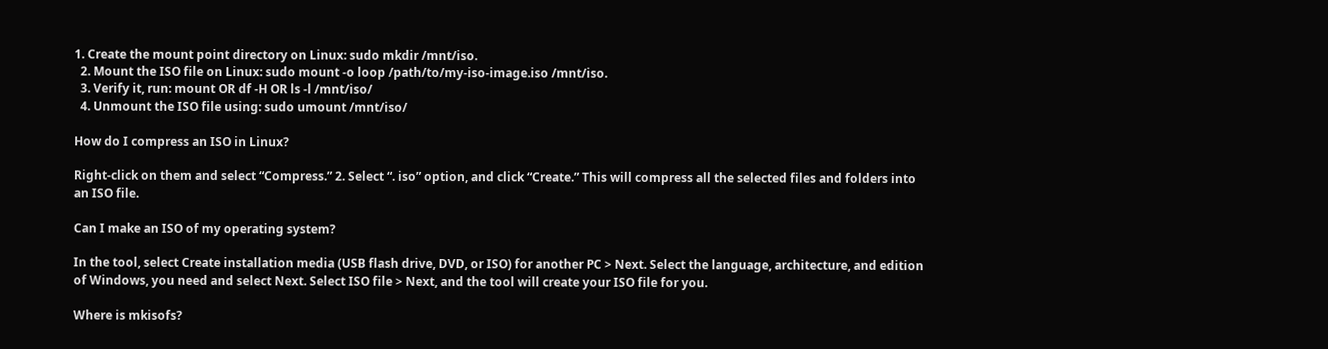1. Create the mount point directory on Linux: sudo mkdir /mnt/iso.
  2. Mount the ISO file on Linux: sudo mount -o loop /path/to/my-iso-image.iso /mnt/iso.
  3. Verify it, run: mount OR df -H OR ls -l /mnt/iso/
  4. Unmount the ISO file using: sudo umount /mnt/iso/

How do I compress an ISO in Linux?

Right-click on them and select “Compress.” 2. Select “. iso” option, and click “Create.” This will compress all the selected files and folders into an ISO file.

Can I make an ISO of my operating system?

In the tool, select Create installation media (USB flash drive, DVD, or ISO) for another PC > Next. Select the language, architecture, and edition of Windows, you need and select Next. Select ISO file > Next, and the tool will create your ISO file for you.

Where is mkisofs?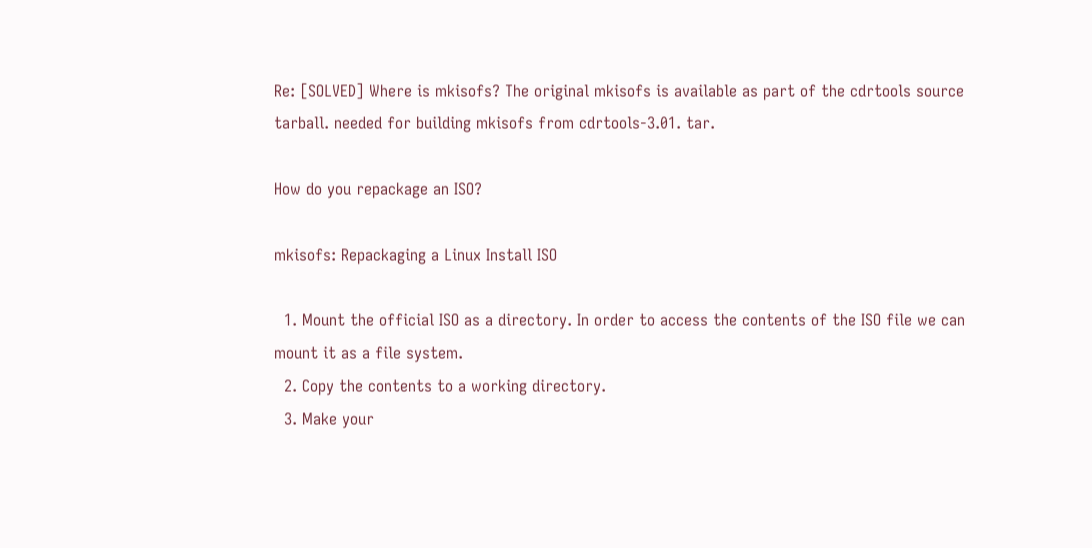Re: [SOLVED] Where is mkisofs? The original mkisofs is available as part of the cdrtools source tarball. needed for building mkisofs from cdrtools-3.01. tar.

How do you repackage an ISO?

mkisofs: Repackaging a Linux Install ISO

  1. Mount the official ISO as a directory. In order to access the contents of the ISO file we can mount it as a file system.
  2. Copy the contents to a working directory.
  3. Make your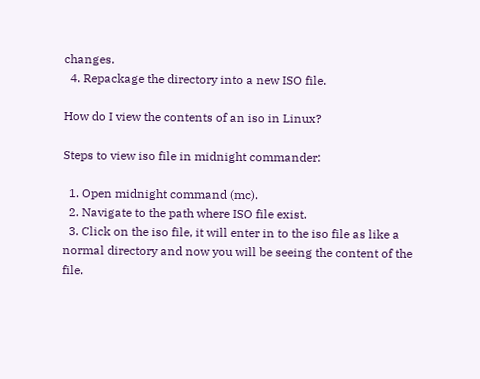changes.
  4. Repackage the directory into a new ISO file.

How do I view the contents of an iso in Linux?

Steps to view iso file in midnight commander:

  1. Open midnight command (mc).
  2. Navigate to the path where ISO file exist.
  3. Click on the iso file, it will enter in to the iso file as like a normal directory and now you will be seeing the content of the file.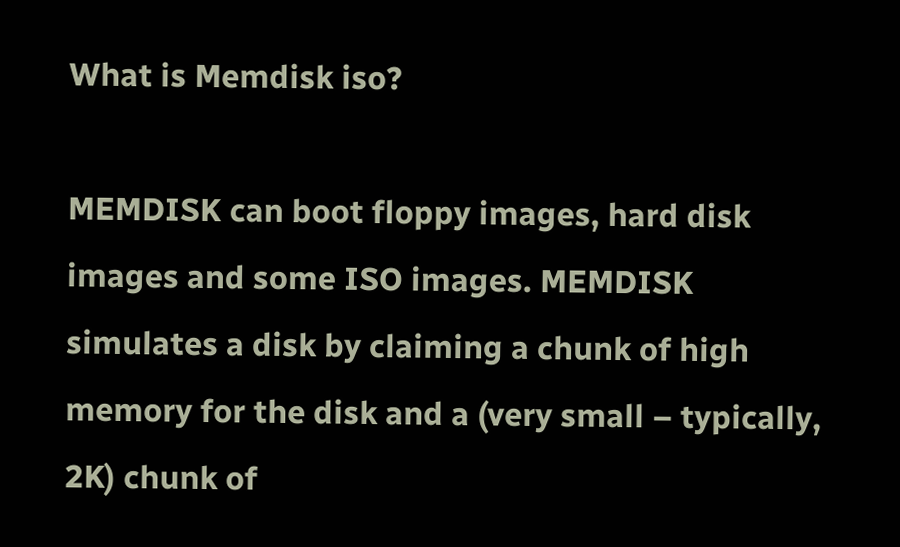What is Memdisk iso?

MEMDISK can boot floppy images, hard disk images and some ISO images. MEMDISK simulates a disk by claiming a chunk of high memory for the disk and a (very small – typically, 2K) chunk of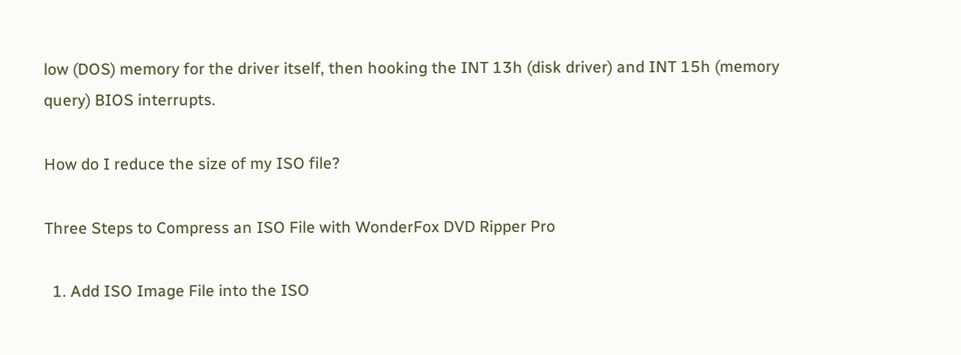low (DOS) memory for the driver itself, then hooking the INT 13h (disk driver) and INT 15h (memory query) BIOS interrupts.

How do I reduce the size of my ISO file?

Three Steps to Compress an ISO File with WonderFox DVD Ripper Pro

  1. Add ISO Image File into the ISO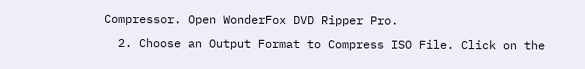Compressor. Open WonderFox DVD Ripper Pro.
  2. Choose an Output Format to Compress ISO File. Click on the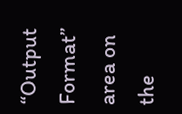“Output Format” area on the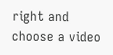right and choose a video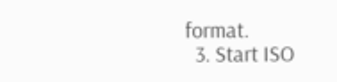format.
  3. Start ISO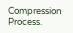Compression Process.